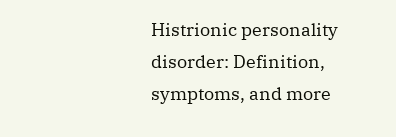Histrionic personality disorder: Definition, symptoms, and more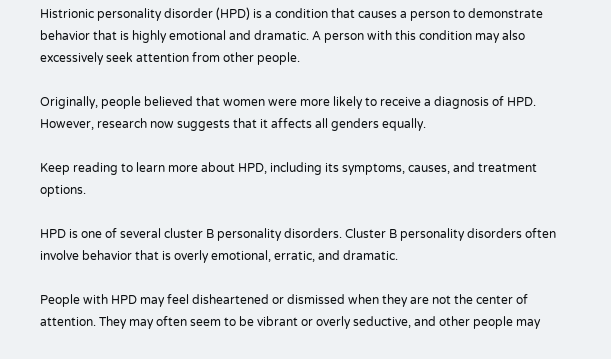Histrionic personality disorder (HPD) is a condition that causes a person to demonstrate behavior that is highly emotional and dramatic. A person with this condition may also excessively seek attention from other people.

Originally, people believed that women were more likely to receive a diagnosis of HPD. However, research now suggests that it affects all genders equally.

Keep reading to learn more about HPD, including its symptoms, causes, and treatment options.

HPD is one of several cluster B personality disorders. Cluster B personality disorders often involve behavior that is overly emotional, erratic, and dramatic.

People with HPD may feel disheartened or dismissed when they are not the center of attention. They may often seem to be vibrant or overly seductive, and other people may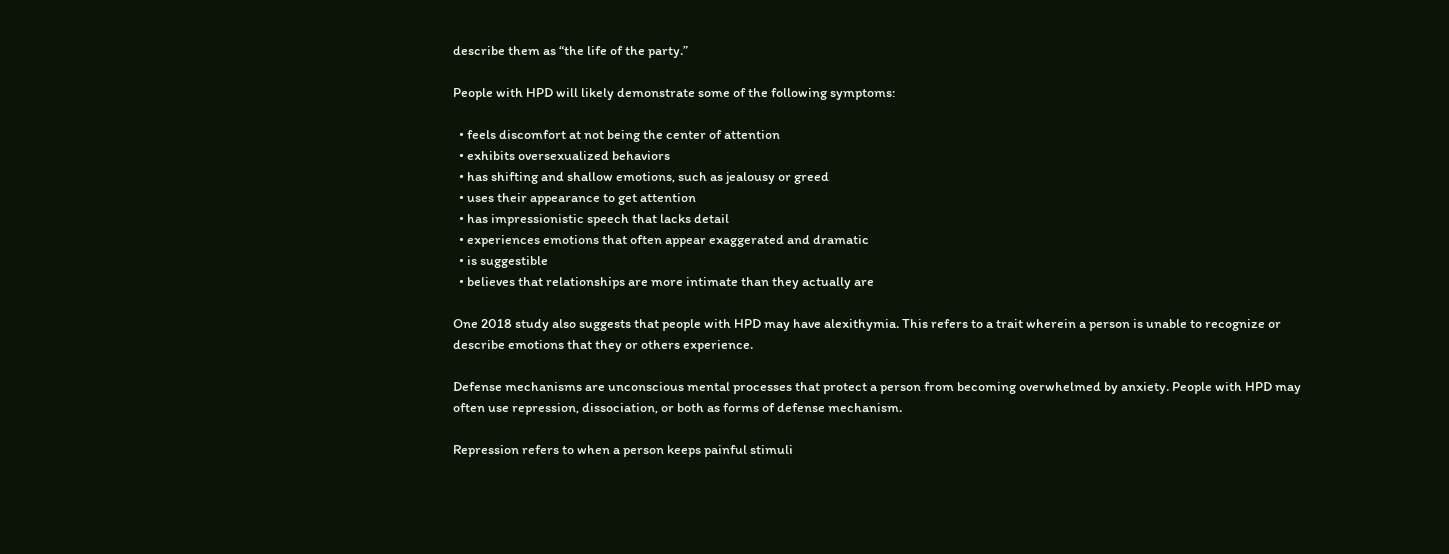describe them as “the life of the party.”

People with HPD will likely demonstrate some of the following symptoms:

  • feels discomfort at not being the center of attention
  • exhibits oversexualized behaviors
  • has shifting and shallow emotions, such as jealousy or greed
  • uses their appearance to get attention
  • has impressionistic speech that lacks detail
  • experiences emotions that often appear exaggerated and dramatic
  • is suggestible
  • believes that relationships are more intimate than they actually are

One 2018 study also suggests that people with HPD may have alexithymia. This refers to a trait wherein a person is unable to recognize or describe emotions that they or others experience.

Defense mechanisms are unconscious mental processes that protect a person from becoming overwhelmed by anxiety. People with HPD may often use repression, dissociation, or both as forms of defense mechanism.

Repression refers to when a person keeps painful stimuli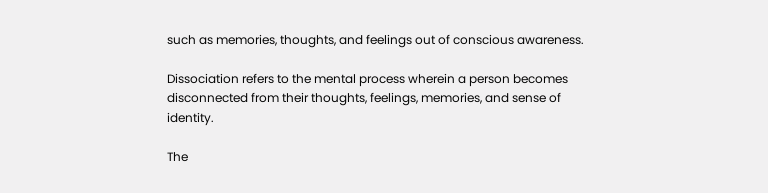such as memories, thoughts, and feelings out of conscious awareness.

Dissociation refers to the mental process wherein a person becomes disconnected from their thoughts, feelings, memories, and sense of identity.

The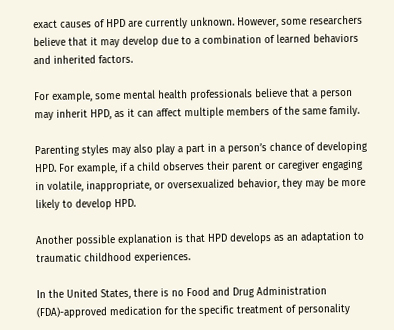exact causes of HPD are currently unknown. However, some researchers believe that it may develop due to a combination of learned behaviors and inherited factors.

For example, some mental health professionals believe that a person may inherit HPD, as it can affect multiple members of the same family.

Parenting styles may also play a part in a person’s chance of developing HPD. For example, if a child observes their parent or caregiver engaging in volatile, inappropriate, or oversexualized behavior, they may be more likely to develop HPD.

Another possible explanation is that HPD develops as an adaptation to traumatic childhood experiences.

In the United States, there is no Food and Drug Administration (FDA)-approved medication for the specific treatment of personality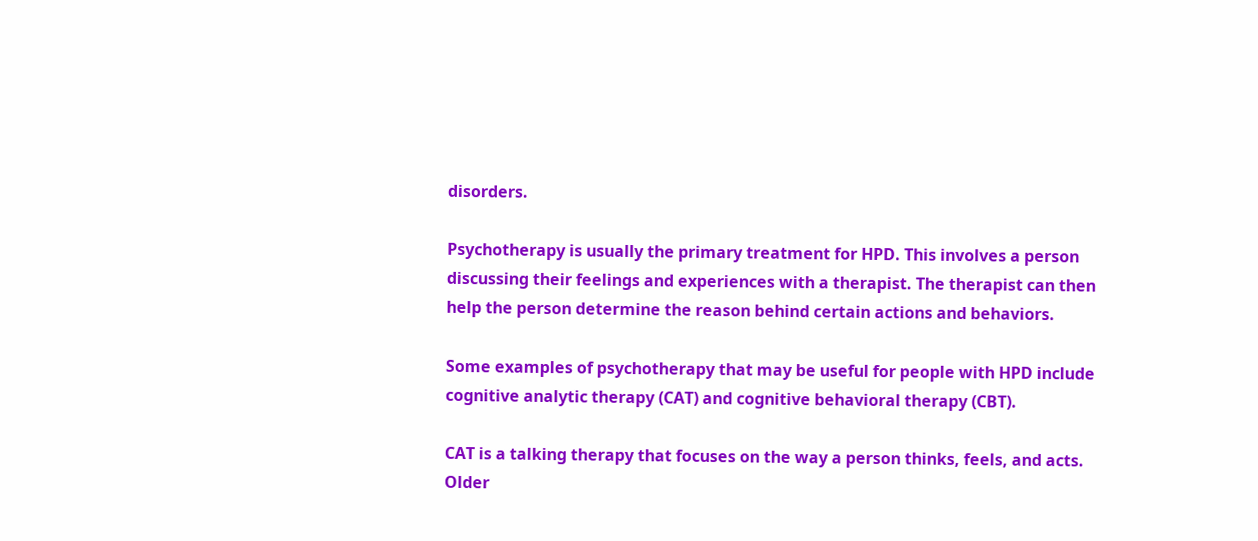disorders.

Psychotherapy is usually the primary treatment for HPD. This involves a person discussing their feelings and experiences with a therapist. The therapist can then help the person determine the reason behind certain actions and behaviors.

Some examples of psychotherapy that may be useful for people with HPD include cognitive analytic therapy (CAT) and cognitive behavioral therapy (CBT).

CAT is a talking therapy that focuses on the way a person thinks, feels, and acts. Older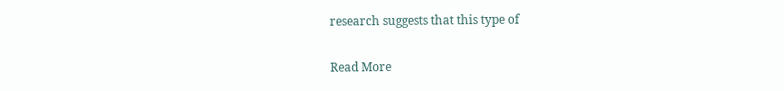research suggests that this type of

Read More